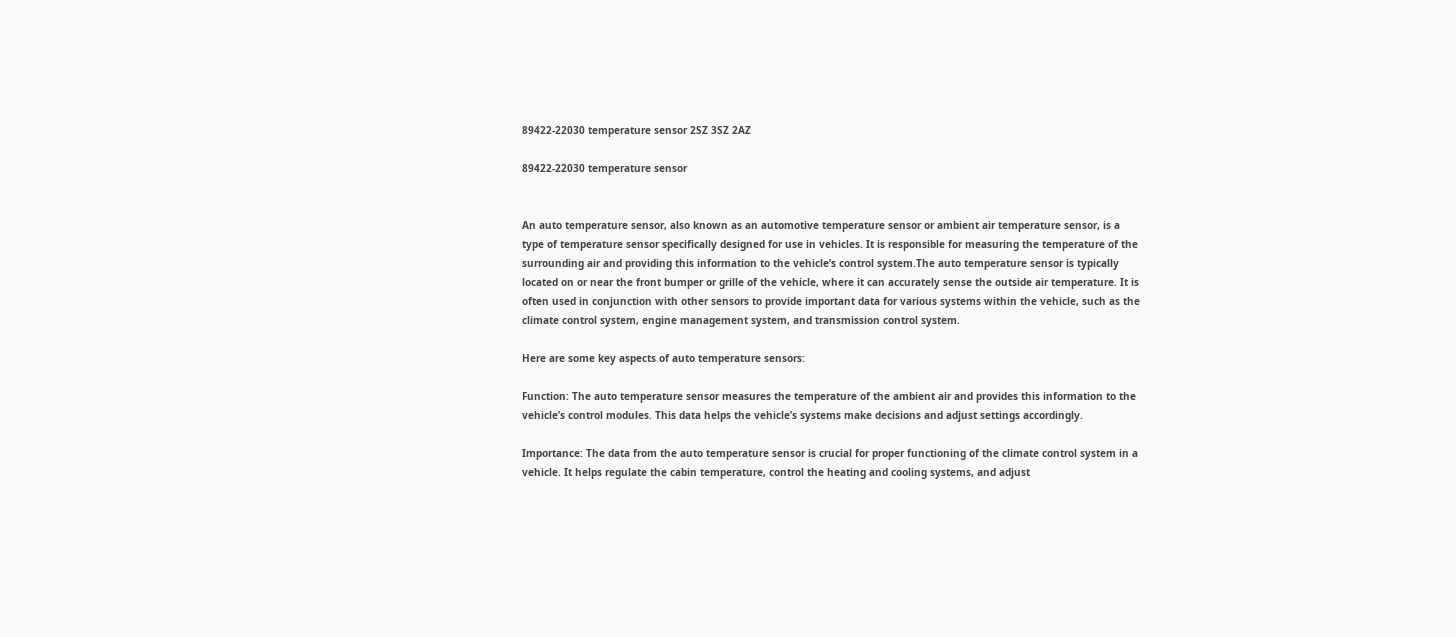89422-22030 temperature sensor 2SZ 3SZ 2AZ

89422-22030 temperature sensor


An auto temperature sensor, also known as an automotive temperature sensor or ambient air temperature sensor, is a type of temperature sensor specifically designed for use in vehicles. It is responsible for measuring the temperature of the surrounding air and providing this information to the vehicle’s control system.The auto temperature sensor is typically located on or near the front bumper or grille of the vehicle, where it can accurately sense the outside air temperature. It is often used in conjunction with other sensors to provide important data for various systems within the vehicle, such as the climate control system, engine management system, and transmission control system.

Here are some key aspects of auto temperature sensors:

Function: The auto temperature sensor measures the temperature of the ambient air and provides this information to the vehicle’s control modules. This data helps the vehicle’s systems make decisions and adjust settings accordingly.

Importance: The data from the auto temperature sensor is crucial for proper functioning of the climate control system in a vehicle. It helps regulate the cabin temperature, control the heating and cooling systems, and adjust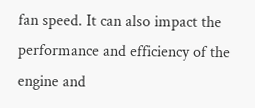fan speed. It can also impact the performance and efficiency of the engine and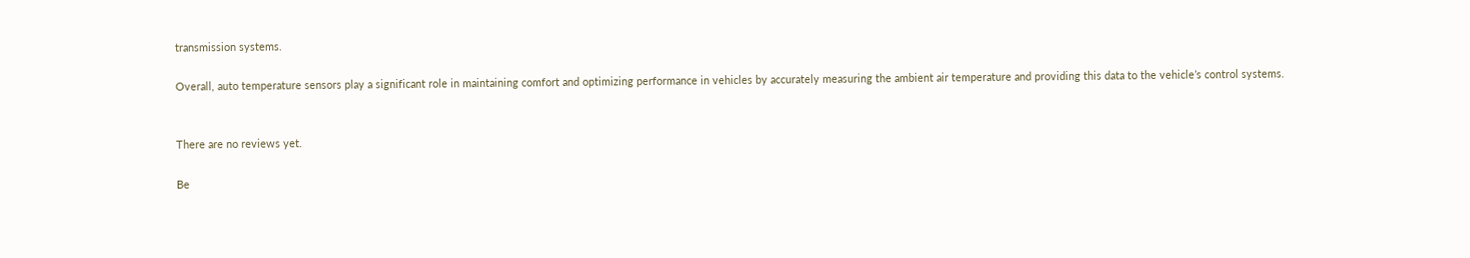transmission systems.

Overall, auto temperature sensors play a significant role in maintaining comfort and optimizing performance in vehicles by accurately measuring the ambient air temperature and providing this data to the vehicle’s control systems.


There are no reviews yet.

Be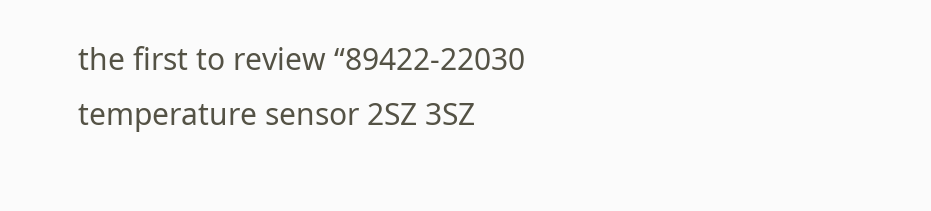the first to review “89422-22030 temperature sensor 2SZ 3SZ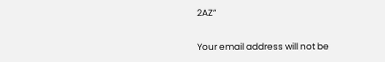2AZ”

Your email address will not be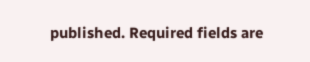published. Required fields are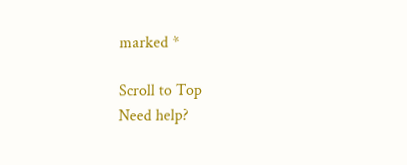marked *

Scroll to Top
Need help?